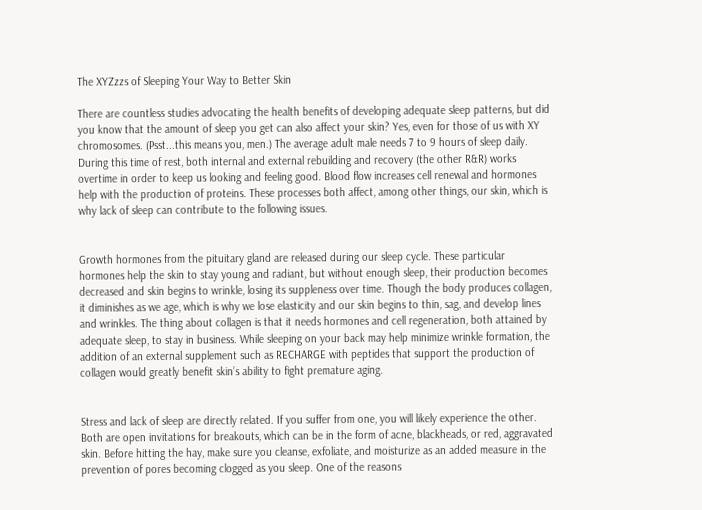The XYZzzs of Sleeping Your Way to Better Skin

There are countless studies advocating the health benefits of developing adequate sleep patterns, but did you know that the amount of sleep you get can also affect your skin? Yes, even for those of us with XY chromosomes. (Psst...this means you, men.) The average adult male needs 7 to 9 hours of sleep daily. During this time of rest, both internal and external rebuilding and recovery (the other R&R) works overtime in order to keep us looking and feeling good. Blood flow increases cell renewal and hormones help with the production of proteins. These processes both affect, among other things, our skin, which is why lack of sleep can contribute to the following issues.


Growth hormones from the pituitary gland are released during our sleep cycle. These particular hormones help the skin to stay young and radiant, but without enough sleep, their production becomes decreased and skin begins to wrinkle, losing its suppleness over time. Though the body produces collagen, it diminishes as we age, which is why we lose elasticity and our skin begins to thin, sag, and develop lines and wrinkles. The thing about collagen is that it needs hormones and cell regeneration, both attained by adequate sleep, to stay in business. While sleeping on your back may help minimize wrinkle formation, the addition of an external supplement such as RECHARGE with peptides that support the production of collagen would greatly benefit skin’s ability to fight premature aging.


Stress and lack of sleep are directly related. If you suffer from one, you will likely experience the other. Both are open invitations for breakouts, which can be in the form of acne, blackheads, or red, aggravated skin. Before hitting the hay, make sure you cleanse, exfoliate, and moisturize as an added measure in the prevention of pores becoming clogged as you sleep. One of the reasons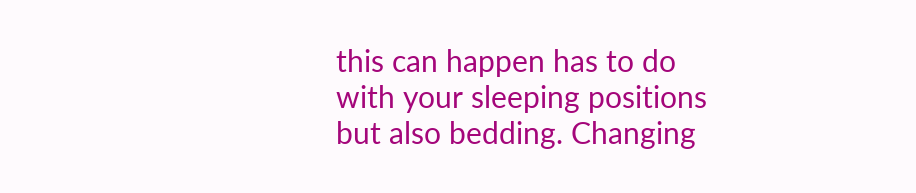this can happen has to do with your sleeping positions but also bedding. Changing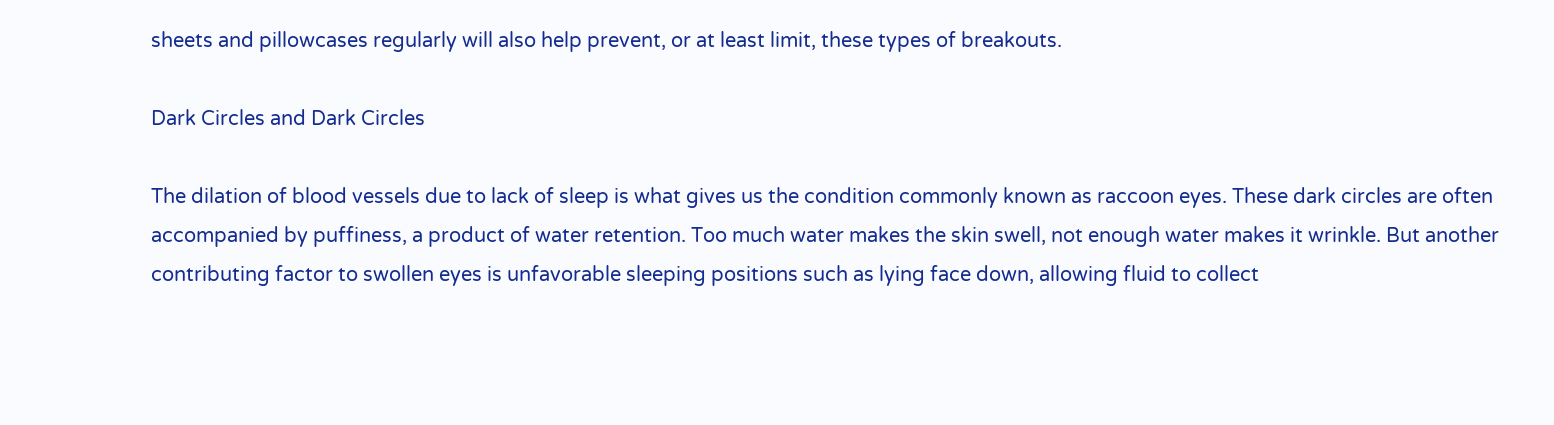sheets and pillowcases regularly will also help prevent, or at least limit, these types of breakouts.

Dark Circles and Dark Circles

The dilation of blood vessels due to lack of sleep is what gives us the condition commonly known as raccoon eyes. These dark circles are often accompanied by puffiness, a product of water retention. Too much water makes the skin swell, not enough water makes it wrinkle. But another contributing factor to swollen eyes is unfavorable sleeping positions such as lying face down, allowing fluid to collect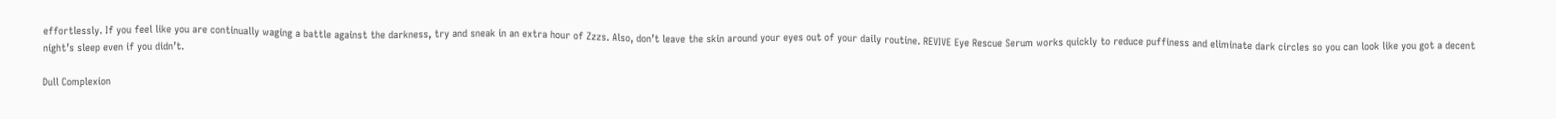effortlessly. If you feel like you are continually waging a battle against the darkness, try and sneak in an extra hour of Zzzs. Also, don’t leave the skin around your eyes out of your daily routine. REVIVE Eye Rescue Serum works quickly to reduce puffiness and eliminate dark circles so you can look like you got a decent night’s sleep even if you didn’t.

Dull Complexion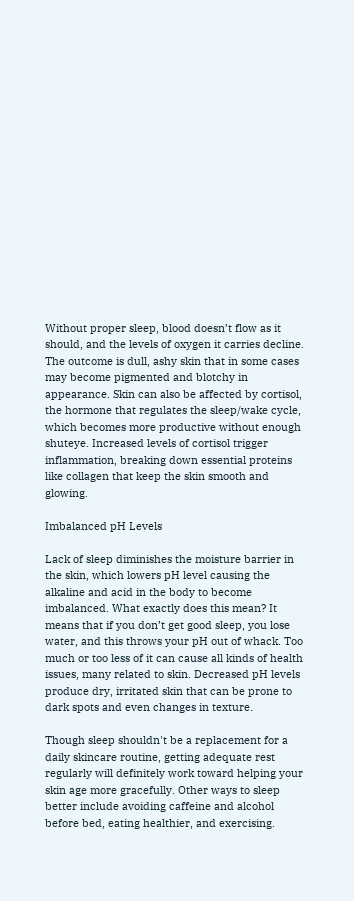Without proper sleep, blood doesn’t flow as it should, and the levels of oxygen it carries decline. The outcome is dull, ashy skin that in some cases may become pigmented and blotchy in appearance. Skin can also be affected by cortisol, the hormone that regulates the sleep/wake cycle, which becomes more productive without enough shuteye. Increased levels of cortisol trigger inflammation, breaking down essential proteins like collagen that keep the skin smooth and glowing.

Imbalanced pH Levels

Lack of sleep diminishes the moisture barrier in the skin, which lowers pH level causing the alkaline and acid in the body to become imbalanced. What exactly does this mean? It means that if you don’t get good sleep, you lose water, and this throws your pH out of whack. Too much or too less of it can cause all kinds of health issues, many related to skin. Decreased pH levels produce dry, irritated skin that can be prone to dark spots and even changes in texture.

Though sleep shouldn't be a replacement for a daily skincare routine, getting adequate rest regularly will definitely work toward helping your skin age more gracefully. Other ways to sleep better include avoiding caffeine and alcohol before bed, eating healthier, and exercising.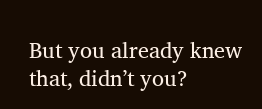But you already knew that, didn’t you?